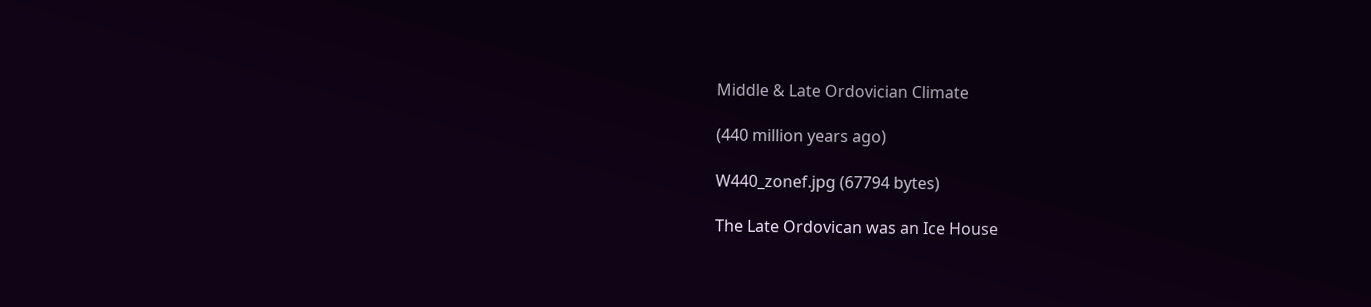Middle & Late Ordovician Climate

(440 million years ago)

W440_zonef.jpg (67794 bytes)

The Late Ordovican was an Ice House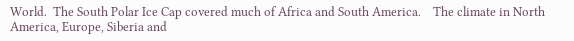World.  The South Polar Ice Cap covered much of Africa and South America.    The climate in North America, Europe, Siberia and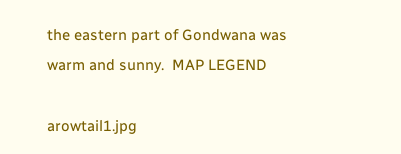the eastern part of Gondwana was warm and sunny.  MAP LEGEND

arowtail1.jpg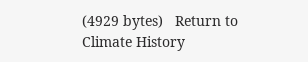(4929 bytes)   Return to Climate History